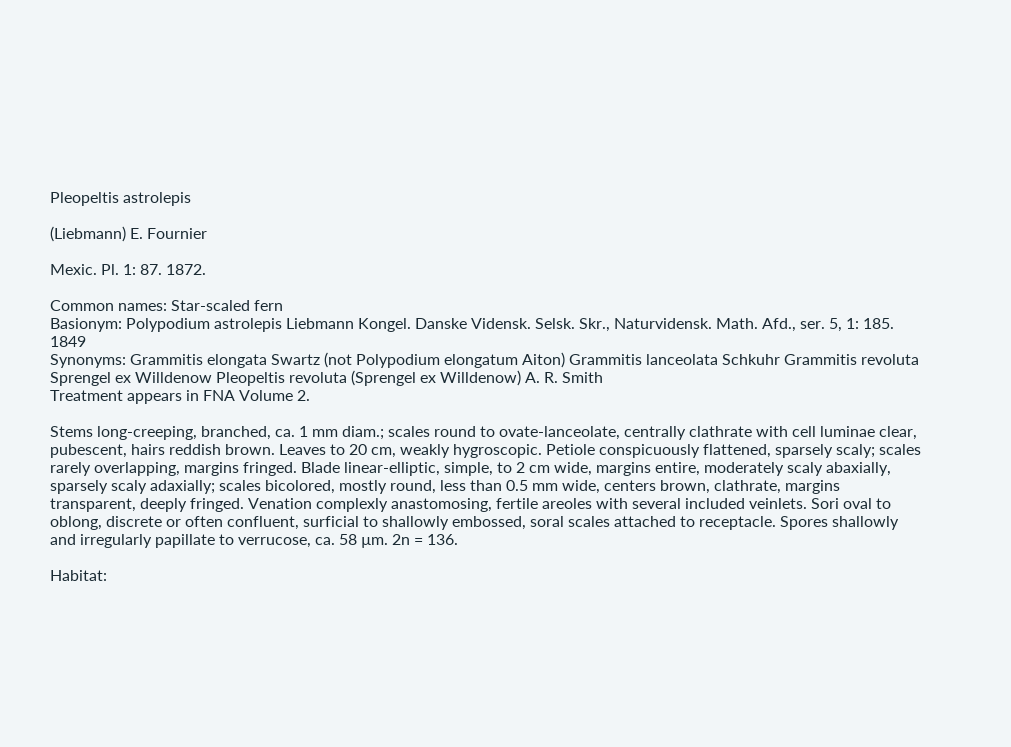Pleopeltis astrolepis

(Liebmann) E. Fournier

Mexic. Pl. 1: 87. 1872.

Common names: Star-scaled fern
Basionym: Polypodium astrolepis Liebmann Kongel. Danske Vidensk. Selsk. Skr., Naturvidensk. Math. Afd., ser. 5, 1: 185. 1849
Synonyms: Grammitis elongata Swartz (not Polypodium elongatum Aiton) Grammitis lanceolata Schkuhr Grammitis revoluta Sprengel ex Willdenow Pleopeltis revoluta (Sprengel ex Willdenow) A. R. Smith
Treatment appears in FNA Volume 2.

Stems long-creeping, branched, ca. 1 mm diam.; scales round to ovate-lanceolate, centrally clathrate with cell luminae clear, pubescent, hairs reddish brown. Leaves to 20 cm, weakly hygroscopic. Petiole conspicuously flattened, sparsely scaly; scales rarely overlapping, margins fringed. Blade linear-elliptic, simple, to 2 cm wide, margins entire, moderately scaly abaxially, sparsely scaly adaxially; scales bicolored, mostly round, less than 0.5 mm wide, centers brown, clathrate, margins transparent, deeply fringed. Venation complexly anastomosing, fertile areoles with several included veinlets. Sori oval to oblong, discrete or often confluent, surficial to shallowly embossed, soral scales attached to receptacle. Spores shallowly and irregularly papillate to verrucose, ca. 58 µm. 2n = 136.

Habitat: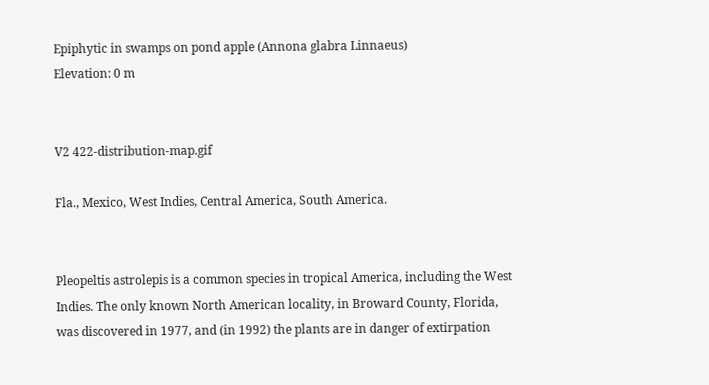Epiphytic in swamps on pond apple (Annona glabra Linnaeus)
Elevation: 0 m


V2 422-distribution-map.gif

Fla., Mexico, West Indies, Central America, South America.


Pleopeltis astrolepis is a common species in tropical America, including the West Indies. The only known North American locality, in Broward County, Florida, was discovered in 1977, and (in 1992) the plants are in danger of extirpation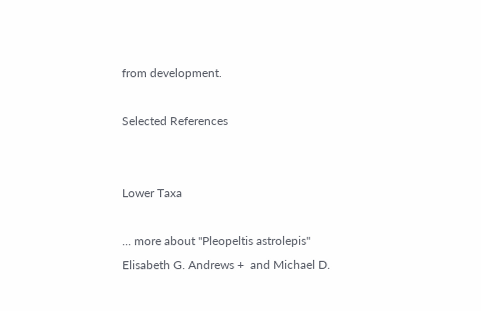from development.

Selected References


Lower Taxa

... more about "Pleopeltis astrolepis"
Elisabeth G. Andrews +  and Michael D.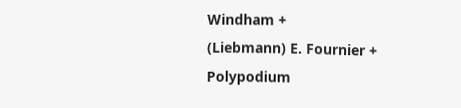Windham +
(Liebmann) E. Fournier +
Polypodium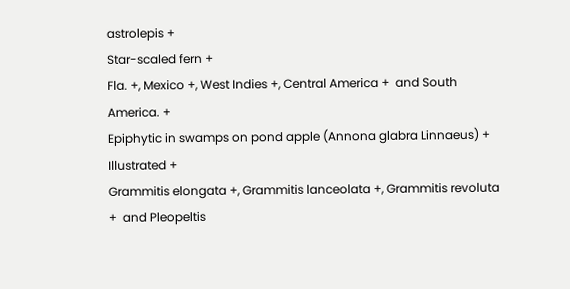astrolepis +
Star-scaled fern +
Fla. +, Mexico +, West Indies +, Central America +  and South America. +
Epiphytic in swamps on pond apple (Annona glabra Linnaeus) +
Illustrated +
Grammitis elongata +, Grammitis lanceolata +, Grammitis revoluta +  and Pleopeltis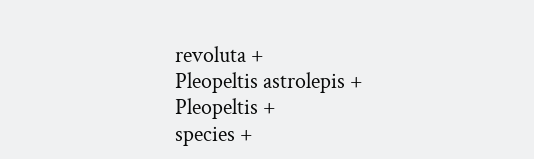revoluta +
Pleopeltis astrolepis +
Pleopeltis +
species +